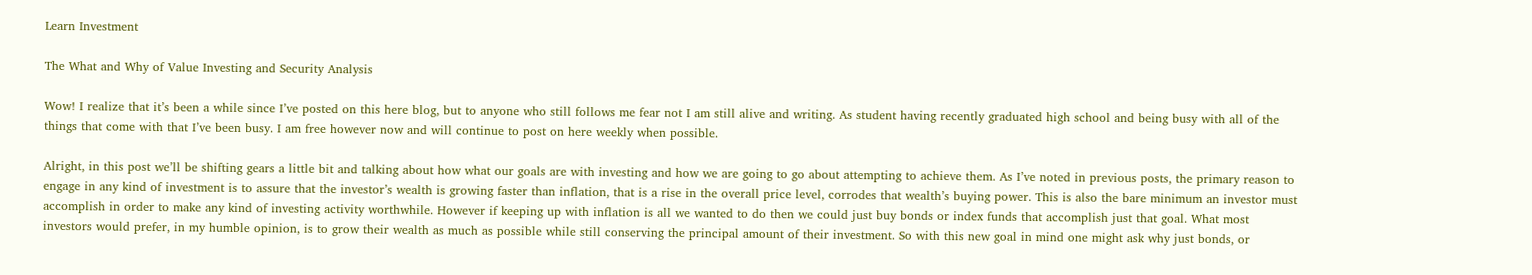Learn Investment

The What and Why of Value Investing and Security Analysis

Wow! I realize that it’s been a while since I’ve posted on this here blog, but to anyone who still follows me fear not I am still alive and writing. As student having recently graduated high school and being busy with all of the things that come with that I’ve been busy. I am free however now and will continue to post on here weekly when possible.

Alright, in this post we’ll be shifting gears a little bit and talking about how what our goals are with investing and how we are going to go about attempting to achieve them. As I’ve noted in previous posts, the primary reason to engage in any kind of investment is to assure that the investor’s wealth is growing faster than inflation, that is a rise in the overall price level, corrodes that wealth’s buying power. This is also the bare minimum an investor must accomplish in order to make any kind of investing activity worthwhile. However if keeping up with inflation is all we wanted to do then we could just buy bonds or index funds that accomplish just that goal. What most investors would prefer, in my humble opinion, is to grow their wealth as much as possible while still conserving the principal amount of their investment. So with this new goal in mind one might ask why just bonds, or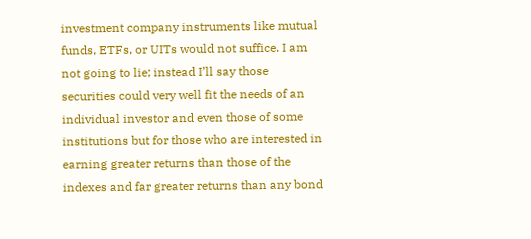investment company instruments like mutual funds, ETFs, or UITs would not suffice. I am not going to lie; instead I’ll say those securities could very well fit the needs of an individual investor and even those of some institutions but for those who are interested in earning greater returns than those of the indexes and far greater returns than any bond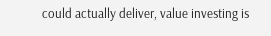could actually deliver, value investing is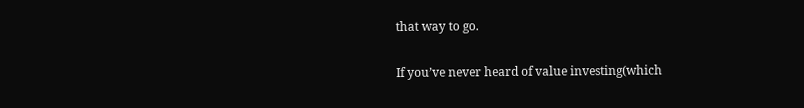that way to go.

If you’ve never heard of value investing(which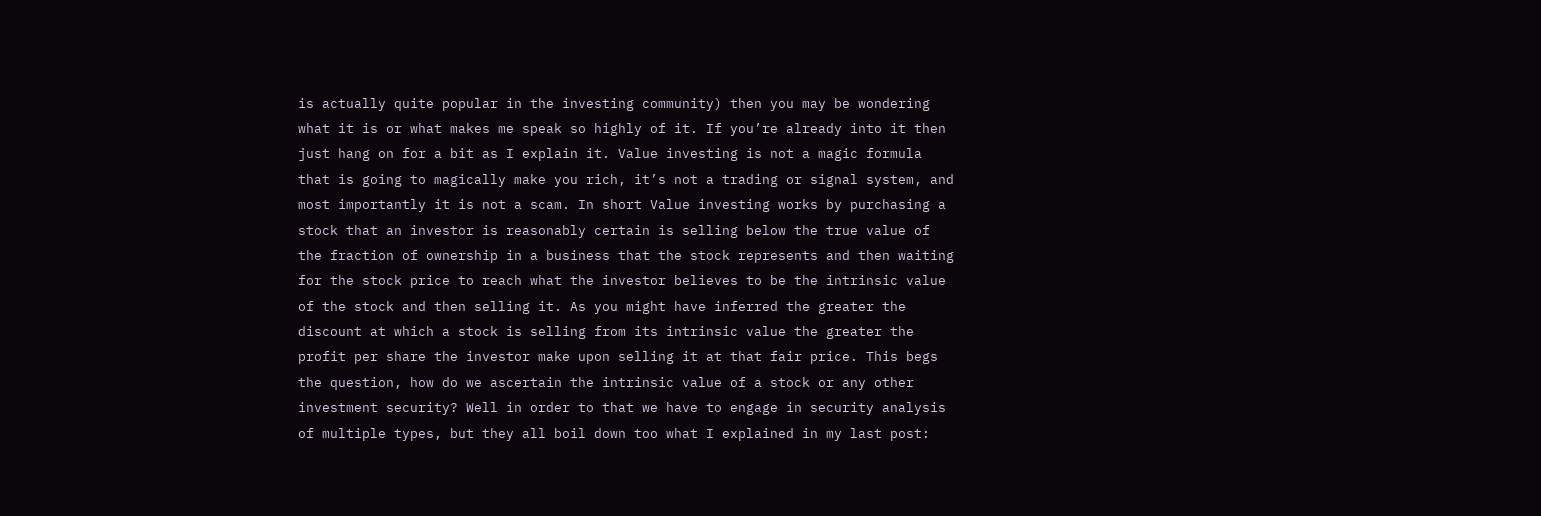is actually quite popular in the investing community) then you may be wondering what it is or what makes me speak so highly of it. If you’re already into it then just hang on for a bit as I explain it. Value investing is not a magic formula that is going to magically make you rich, it’s not a trading or signal system, and most importantly it is not a scam. In short Value investing works by purchasing a stock that an investor is reasonably certain is selling below the true value of the fraction of ownership in a business that the stock represents and then waiting for the stock price to reach what the investor believes to be the intrinsic value of the stock and then selling it. As you might have inferred the greater the discount at which a stock is selling from its intrinsic value the greater the profit per share the investor make upon selling it at that fair price. This begs the question, how do we ascertain the intrinsic value of a stock or any other investment security? Well in order to that we have to engage in security analysis of multiple types, but they all boil down too what I explained in my last post: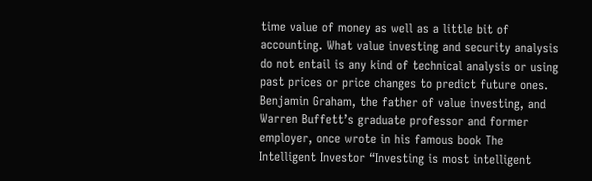time value of money as well as a little bit of accounting. What value investing and security analysis do not entail is any kind of technical analysis or using past prices or price changes to predict future ones. Benjamin Graham, the father of value investing, and Warren Buffett’s graduate professor and former employer, once wrote in his famous book The Intelligent Investor “Investing is most intelligent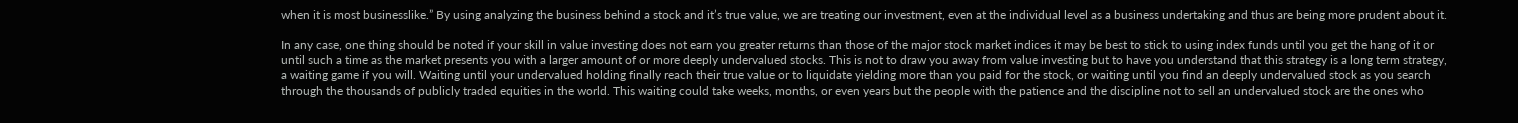when it is most businesslike.” By using analyzing the business behind a stock and it’s true value, we are treating our investment, even at the individual level as a business undertaking and thus are being more prudent about it.

In any case, one thing should be noted if your skill in value investing does not earn you greater returns than those of the major stock market indices it may be best to stick to using index funds until you get the hang of it or until such a time as the market presents you with a larger amount of or more deeply undervalued stocks. This is not to draw you away from value investing but to have you understand that this strategy is a long term strategy, a waiting game if you will. Waiting until your undervalued holding finally reach their true value or to liquidate yielding more than you paid for the stock, or waiting until you find an deeply undervalued stock as you search through the thousands of publicly traded equities in the world. This waiting could take weeks, months, or even years but the people with the patience and the discipline not to sell an undervalued stock are the ones who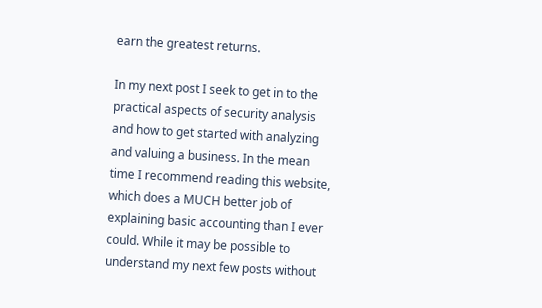earn the greatest returns.

In my next post I seek to get in to the practical aspects of security analysis and how to get started with analyzing and valuing a business. In the mean time I recommend reading this website, which does a MUCH better job of explaining basic accounting than I ever could. While it may be possible to understand my next few posts without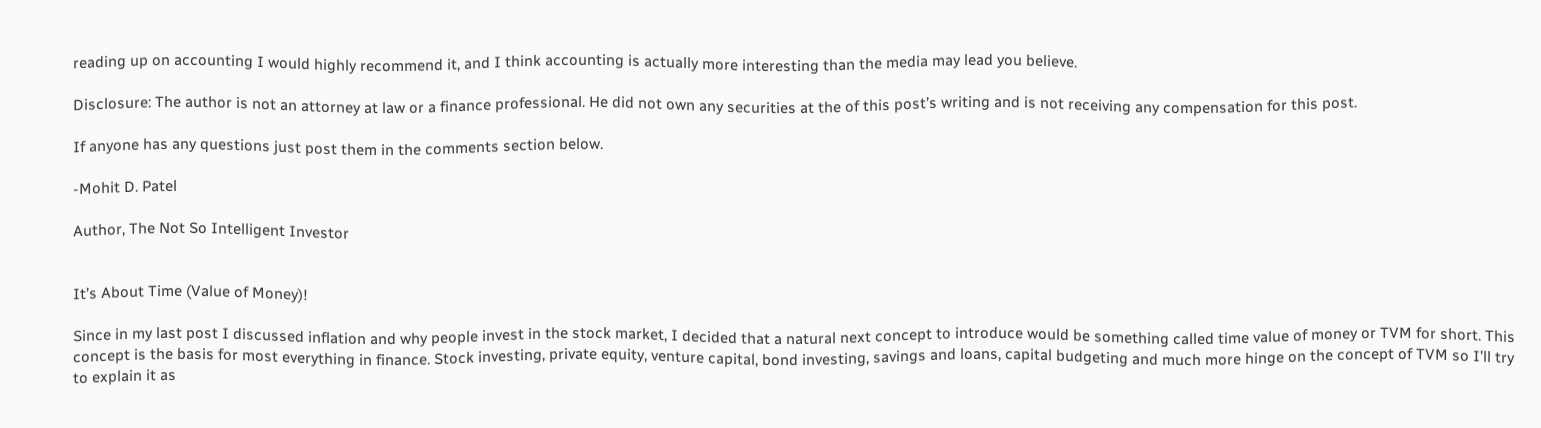reading up on accounting I would highly recommend it, and I think accounting is actually more interesting than the media may lead you believe.

Disclosure: The author is not an attorney at law or a finance professional. He did not own any securities at the of this post’s writing and is not receiving any compensation for this post.

If anyone has any questions just post them in the comments section below.

-Mohit D. Patel

Author, The Not So Intelligent Investor


It’s About Time (Value of Money)!

Since in my last post I discussed inflation and why people invest in the stock market, I decided that a natural next concept to introduce would be something called time value of money or TVM for short. This concept is the basis for most everything in finance. Stock investing, private equity, venture capital, bond investing, savings and loans, capital budgeting and much more hinge on the concept of TVM so I’ll try to explain it as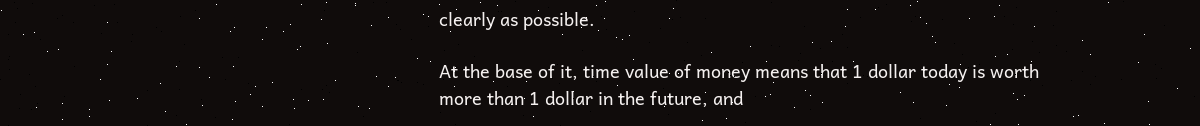clearly as possible.

At the base of it, time value of money means that 1 dollar today is worth more than 1 dollar in the future, and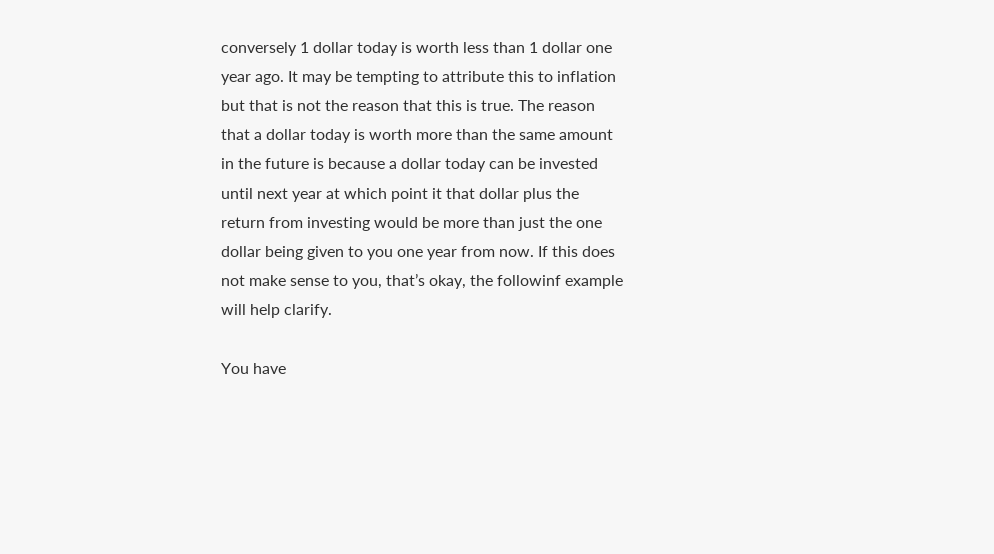conversely 1 dollar today is worth less than 1 dollar one year ago. It may be tempting to attribute this to inflation but that is not the reason that this is true. The reason that a dollar today is worth more than the same amount in the future is because a dollar today can be invested until next year at which point it that dollar plus the return from investing would be more than just the one dollar being given to you one year from now. If this does not make sense to you, that’s okay, the followinf example will help clarify.

You have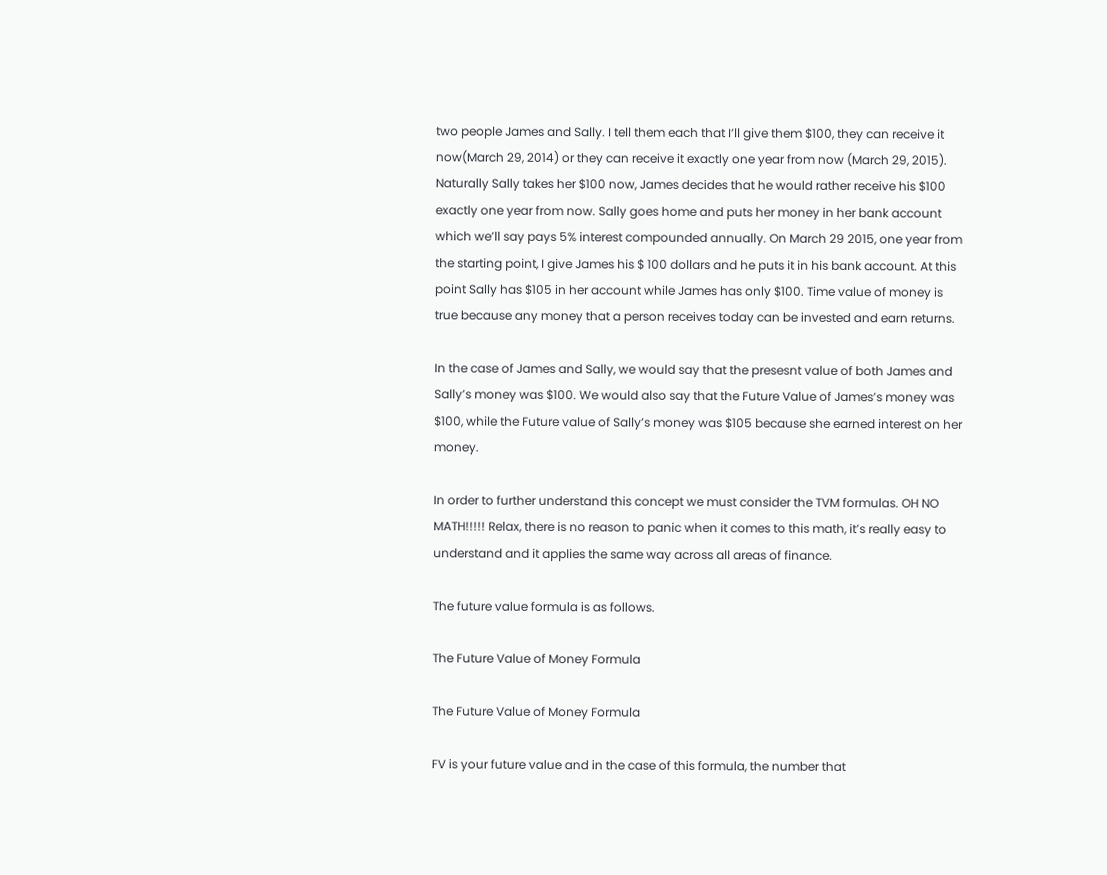two people James and Sally. I tell them each that I’ll give them $100, they can receive it now(March 29, 2014) or they can receive it exactly one year from now (March 29, 2015). Naturally Sally takes her $100 now, James decides that he would rather receive his $100 exactly one year from now. Sally goes home and puts her money in her bank account which we’ll say pays 5% interest compounded annually. On March 29 2015, one year from the starting point, I give James his $ 100 dollars and he puts it in his bank account. At this point Sally has $105 in her account while James has only $100. Time value of money is true because any money that a person receives today can be invested and earn returns.

In the case of James and Sally, we would say that the presesnt value of both James and Sally’s money was $100. We would also say that the Future Value of James’s money was $100, while the Future value of Sally’s money was $105 because she earned interest on her money.

In order to further understand this concept we must consider the TVM formulas. OH NO MATH!!!!! Relax, there is no reason to panic when it comes to this math, it’s really easy to understand and it applies the same way across all areas of finance.

The future value formula is as follows.

The Future Value of Money Formula

The Future Value of Money Formula

FV is your future value and in the case of this formula, the number that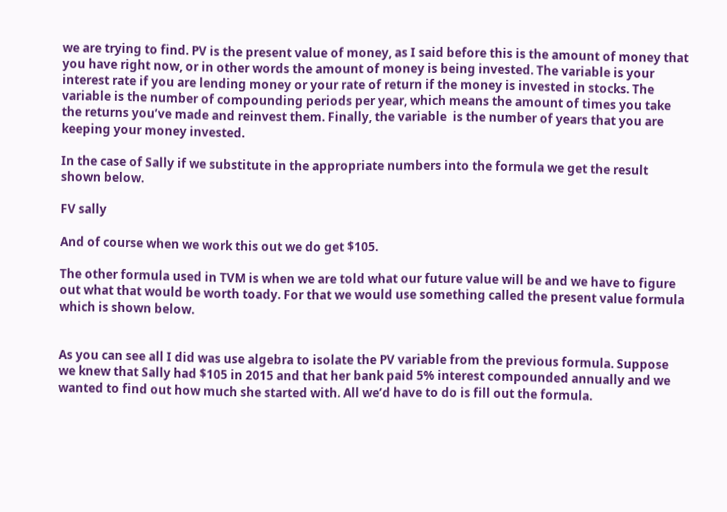we are trying to find. PV is the present value of money, as I said before this is the amount of money that you have right now, or in other words the amount of money is being invested. The variable is your interest rate if you are lending money or your rate of return if the money is invested in stocks. The variable is the number of compounding periods per year, which means the amount of times you take the returns you’ve made and reinvest them. Finally, the variable  is the number of years that you are keeping your money invested.

In the case of Sally if we substitute in the appropriate numbers into the formula we get the result shown below.

FV sally

And of course when we work this out we do get $105.

The other formula used in TVM is when we are told what our future value will be and we have to figure out what that would be worth toady. For that we would use something called the present value formula which is shown below.


As you can see all I did was use algebra to isolate the PV variable from the previous formula. Suppose we knew that Sally had $105 in 2015 and that her bank paid 5% interest compounded annually and we wanted to find out how much she started with. All we’d have to do is fill out the formula.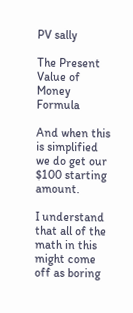PV sally

The Present Value of Money Formula

And when this is simplified we do get our $100 starting amount.

I understand that all of the math in this might come off as boring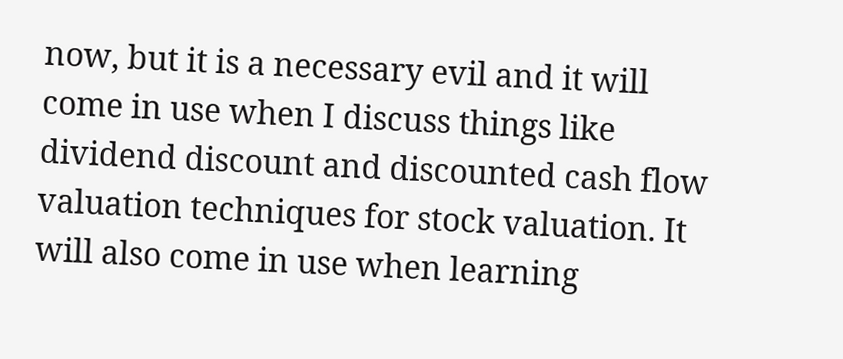now, but it is a necessary evil and it will come in use when I discuss things like dividend discount and discounted cash flow valuation techniques for stock valuation. It will also come in use when learning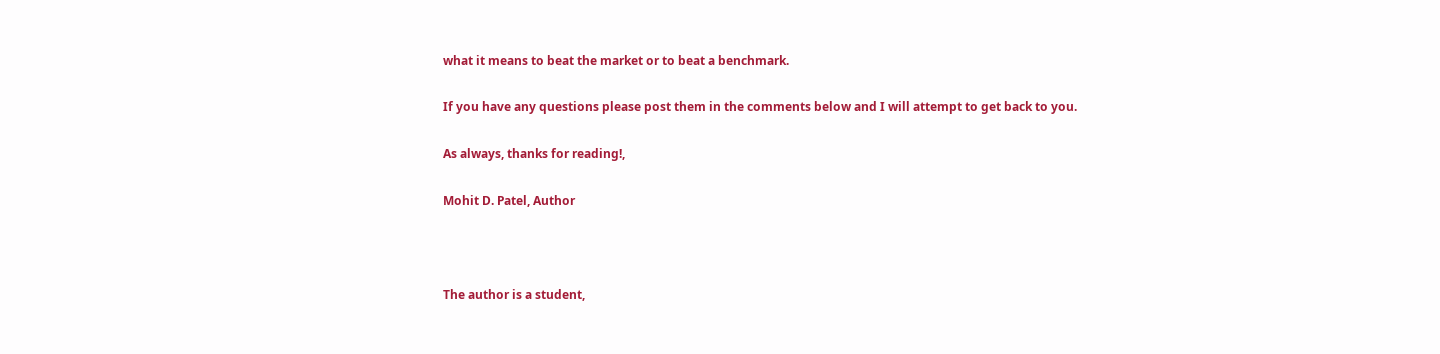what it means to beat the market or to beat a benchmark.

If you have any questions please post them in the comments below and I will attempt to get back to you.

As always, thanks for reading!,

Mohit D. Patel, Author



The author is a student,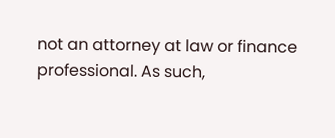not an attorney at law or finance professional. As such,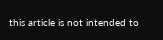this article is not intended to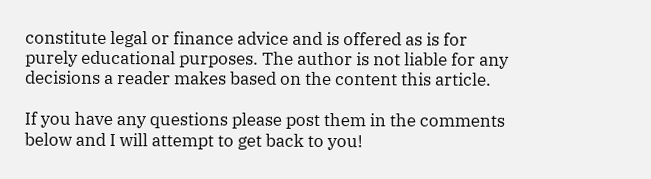constitute legal or finance advice and is offered as is for purely educational purposes. The author is not liable for any decisions a reader makes based on the content this article.

If you have any questions please post them in the comments below and I will attempt to get back to you!